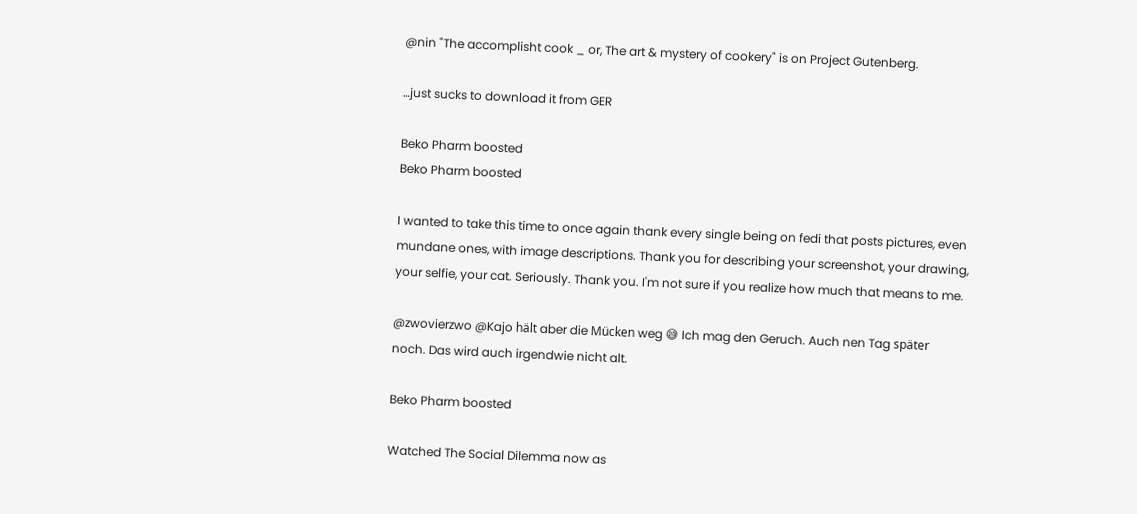@nin "The accomplisht cook _ or, The art & mystery of cookery" is on Project Gutenberg.

…just sucks to download it from GER

Beko Pharm boosted
Beko Pharm boosted

I wanted to take this time to once again thank every single being on fedi that posts pictures, even mundane ones, with image descriptions. Thank you for describing your screenshot, your drawing, your selfie, your cat. Seriously. Thank you. I'm not sure if you realize how much that means to me.

@zwovierzwo @Kajo hält aber die Mücken weg 😅 Ich mag den Geruch. Auch nen Tag später noch. Das wird auch irgendwie nicht alt.

Beko Pharm boosted

Watched The Social Dilemma now as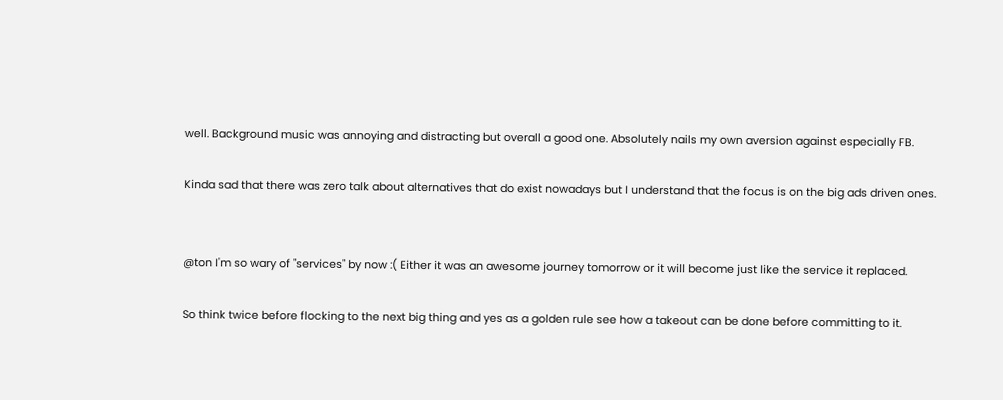well. Background music was annoying and distracting but overall a good one. Absolutely nails my own aversion against especially FB.

Kinda sad that there was zero talk about alternatives that do exist nowadays but I understand that the focus is on the big ads driven ones.


@ton I'm so wary of "services" by now :( Either it was an awesome journey tomorrow or it will become just like the service it replaced.

So think twice before flocking to the next big thing and yes as a golden rule see how a takeout can be done before committing to it.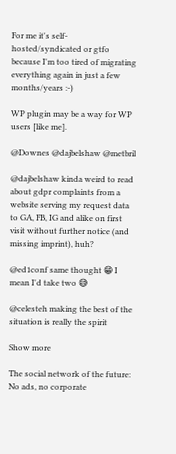For me it's self-hosted/syndicated or gtfo because I'm too tired of migrating everything again in just a few months/years :-)

WP plugin may be a way for WP users [like me].

@Downes @dajbelshaw @metbril

@dajbelshaw kinda weird to read about gdpr complaints from a website serving my request data to GA, FB, IG and alike on first visit without further notice (and missing imprint), huh?

@ed1conf same thought 😁 I mean I'd take two 😅

@celesteh making the best of the situation is really the spirit

Show more

The social network of the future: No ads, no corporate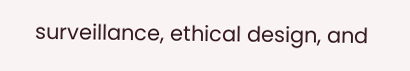surveillance, ethical design, and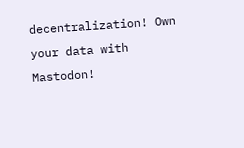decentralization! Own your data with Mastodon!